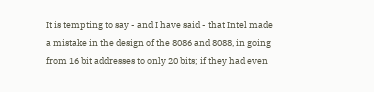It is tempting to say - and I have said - that Intel made a mistake in the design of the 8086 and 8088, in going from 16 bit addresses to only 20 bits; if they had even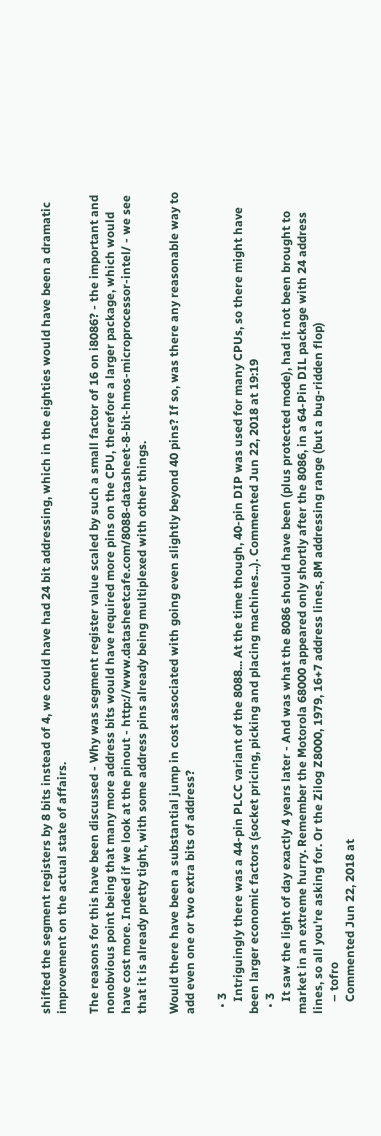shifted the segment registers by 8 bits instead of 4, we could have had 24 bit addressing, which in the eighties would have been a dramatic improvement on the actual state of affairs.

The reasons for this have been discussed - Why was segment register value scaled by such a small factor of 16 on i8086? - the important and nonobvious point being that many more address bits would have required more pins on the CPU, therefore a larger package, which would have cost more. Indeed if we look at the pinout - http://www.datasheetcafe.com/8088-datasheet-8-bit-hmos-microprocessor-intel/ - we see that it is already pretty tight, with some address pins already being multiplexed with other things.

Would there have been a substantial jump in cost associated with going even slightly beyond 40 pins? If so, was there any reasonable way to add even one or two extra bits of address?

  • 3
    Intriguingly there was a 44-pin PLCC variant of the 8088... At the time though, 40-pin DIP was used for many CPUs, so there might have been larger economic factors (socket pricing, picking and placing machines...). Commented Jun 22, 2018 at 19:19
  • 3
    It saw the light of day exactly 4 years later - And was what the 8086 should have been (plus protected mode), had it not been brought to market in an extreme hurry. Remember the Motorola 68000 appeared only shortly after the 8086, in a 64-Pin DIL package with 24 address lines, so all you're asking for. Or the Zilog Z8000, 1979, 16+7 address lines, 8M addressing range (but a bug-ridden flop)
    – tofro
    Commented Jun 22, 2018 at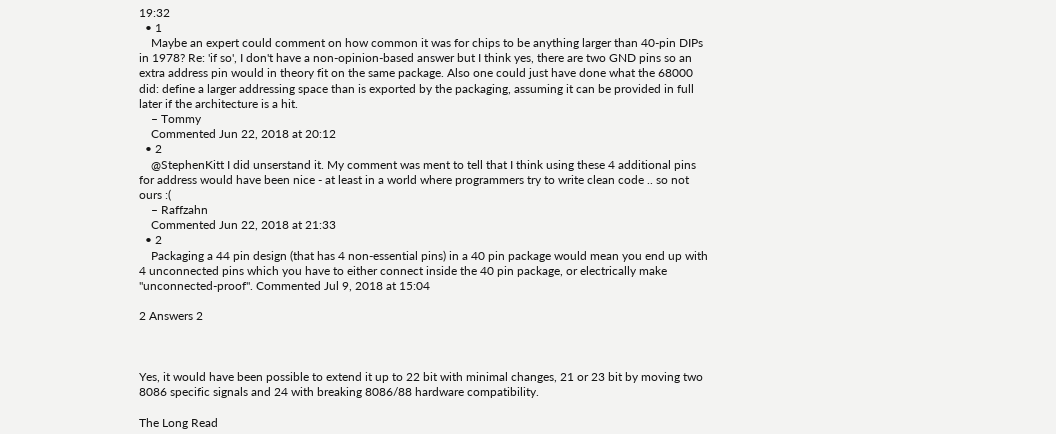19:32
  • 1
    Maybe an expert could comment on how common it was for chips to be anything larger than 40-pin DIPs in 1978? Re: 'if so', I don't have a non-opinion-based answer but I think yes, there are two GND pins so an extra address pin would in theory fit on the same package. Also one could just have done what the 68000 did: define a larger addressing space than is exported by the packaging, assuming it can be provided in full later if the architecture is a hit.
    – Tommy
    Commented Jun 22, 2018 at 20:12
  • 2
    @StephenKitt I did unserstand it. My comment was ment to tell that I think using these 4 additional pins for address would have been nice - at least in a world where programmers try to write clean code .. so not ours :(
    – Raffzahn
    Commented Jun 22, 2018 at 21:33
  • 2
    Packaging a 44 pin design (that has 4 non-essential pins) in a 40 pin package would mean you end up with 4 unconnected pins which you have to either connect inside the 40 pin package, or electrically make "unconnected-proof". Commented Jul 9, 2018 at 15:04

2 Answers 2



Yes, it would have been possible to extend it up to 22 bit with minimal changes, 21 or 23 bit by moving two 8086 specific signals and 24 with breaking 8086/88 hardware compatibility.

The Long Read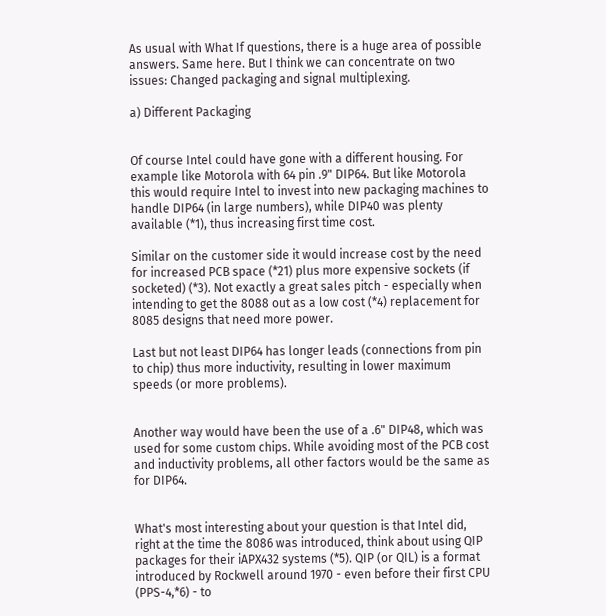As usual with What If questions, there is a huge area of possible answers. Same here. But I think we can concentrate on two issues: Changed packaging and signal multiplexing.

a) Different Packaging


Of course Intel could have gone with a different housing. For example like Motorola with 64 pin .9" DIP64. But like Motorola this would require Intel to invest into new packaging machines to handle DIP64 (in large numbers), while DIP40 was plenty available (*1), thus increasing first time cost.

Similar on the customer side it would increase cost by the need for increased PCB space (*21) plus more expensive sockets (if socketed) (*3). Not exactly a great sales pitch - especially when intending to get the 8088 out as a low cost (*4) replacement for 8085 designs that need more power.

Last but not least DIP64 has longer leads (connections from pin to chip) thus more inductivity, resulting in lower maximum speeds (or more problems).


Another way would have been the use of a .6" DIP48, which was used for some custom chips. While avoiding most of the PCB cost and inductivity problems, all other factors would be the same as for DIP64.


What's most interesting about your question is that Intel did, right at the time the 8086 was introduced, think about using QIP packages for their iAPX432 systems (*5). QIP (or QIL) is a format introduced by Rockwell around 1970 - even before their first CPU (PPS-4,*6) - to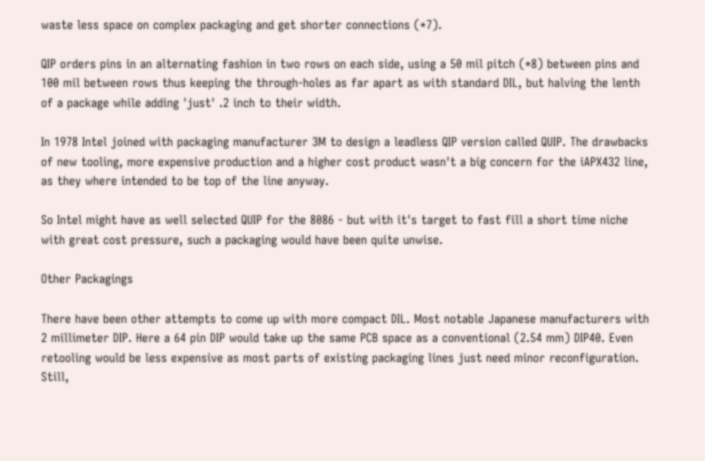waste less space on complex packaging and get shorter connections (*7).

QIP orders pins in an alternating fashion in two rows on each side, using a 50 mil pitch (*8) between pins and 100 mil between rows thus keeping the through-holes as far apart as with standard DIL, but halving the lenth of a package while adding 'just' .2 inch to their width.

In 1978 Intel joined with packaging manufacturer 3M to design a leadless QIP version called QUIP. The drawbacks of new tooling, more expensive production and a higher cost product wasn't a big concern for the iAPX432 line, as they where intended to be top of the line anyway.

So Intel might have as well selected QUIP for the 8086 - but with it's target to fast fill a short time niche with great cost pressure, such a packaging would have been quite unwise.

Other Packagings

There have been other attempts to come up with more compact DIL. Most notable Japanese manufacturers with 2 millimeter DIP. Here a 64 pin DIP would take up the same PCB space as a conventional (2.54 mm) DIP40. Even retooling would be less expensive as most parts of existing packaging lines just need minor reconfiguration. Still,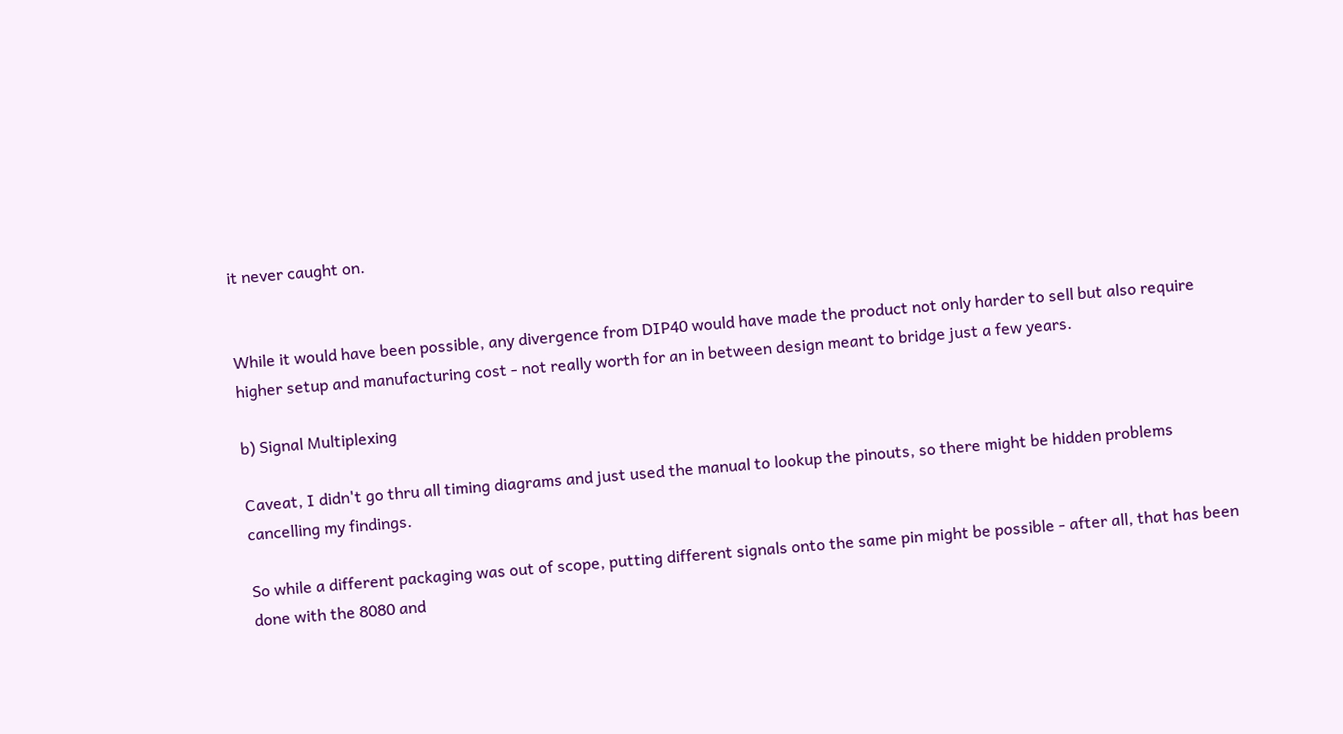it never caught on.


While it would have been possible, any divergence from DIP40 would have made the product not only harder to sell but also require higher setup and manufacturing cost - not really worth for an in between design meant to bridge just a few years.

b) Signal Multiplexing

Caveat, I didn't go thru all timing diagrams and just used the manual to lookup the pinouts, so there might be hidden problems cancelling my findings.

So while a different packaging was out of scope, putting different signals onto the same pin might be possible - after all, that has been done with the 8080 and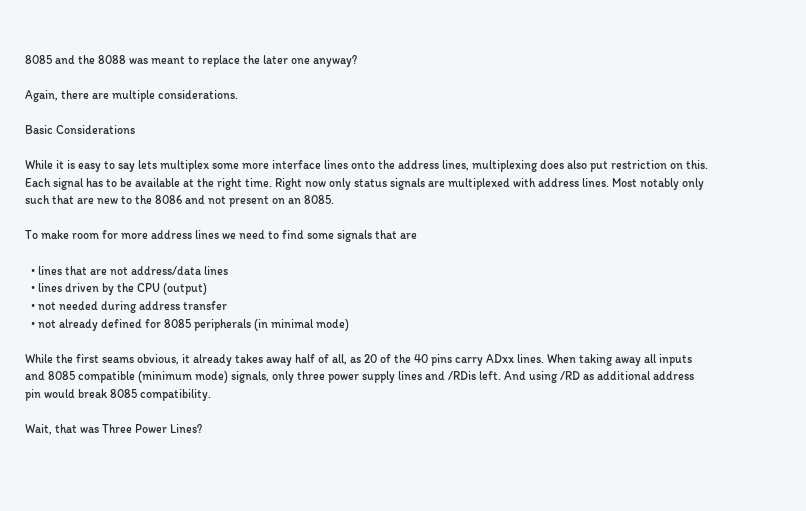8085 and the 8088 was meant to replace the later one anyway?

Again, there are multiple considerations.

Basic Considerations

While it is easy to say lets multiplex some more interface lines onto the address lines, multiplexing does also put restriction on this. Each signal has to be available at the right time. Right now only status signals are multiplexed with address lines. Most notably only such that are new to the 8086 and not present on an 8085.

To make room for more address lines we need to find some signals that are

  • lines that are not address/data lines
  • lines driven by the CPU (output)
  • not needed during address transfer
  • not already defined for 8085 peripherals (in minimal mode)

While the first seams obvious, it already takes away half of all, as 20 of the 40 pins carry ADxx lines. When taking away all inputs and 8085 compatible (minimum mode) signals, only three power supply lines and /RDis left. And using /RD as additional address pin would break 8085 compatibility.

Wait, that was Three Power Lines?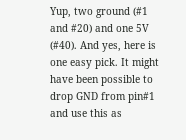Yup, two ground (#1 and #20) and one 5V (#40). And yes, here is one easy pick. It might have been possible to drop GND from pin#1 and use this as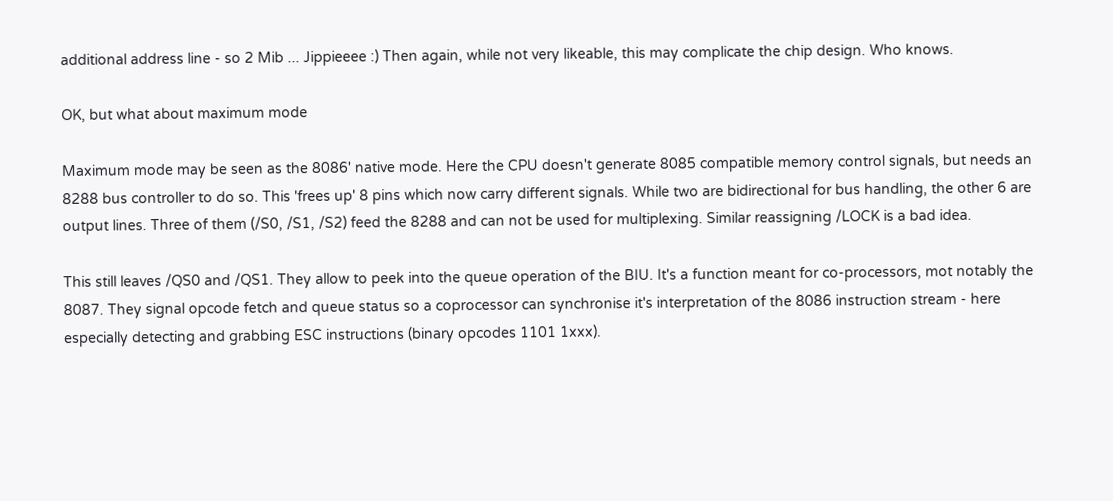additional address line - so 2 Mib ... Jippieeee :) Then again, while not very likeable, this may complicate the chip design. Who knows.

OK, but what about maximum mode

Maximum mode may be seen as the 8086' native mode. Here the CPU doesn't generate 8085 compatible memory control signals, but needs an 8288 bus controller to do so. This 'frees up' 8 pins which now carry different signals. While two are bidirectional for bus handling, the other 6 are output lines. Three of them (/S0, /S1, /S2) feed the 8288 and can not be used for multiplexing. Similar reassigning /LOCK is a bad idea.

This still leaves /QS0 and /QS1. They allow to peek into the queue operation of the BIU. It's a function meant for co-processors, mot notably the 8087. They signal opcode fetch and queue status so a coprocessor can synchronise it's interpretation of the 8086 instruction stream - here especially detecting and grabbing ESC instructions (binary opcodes 1101 1xxx).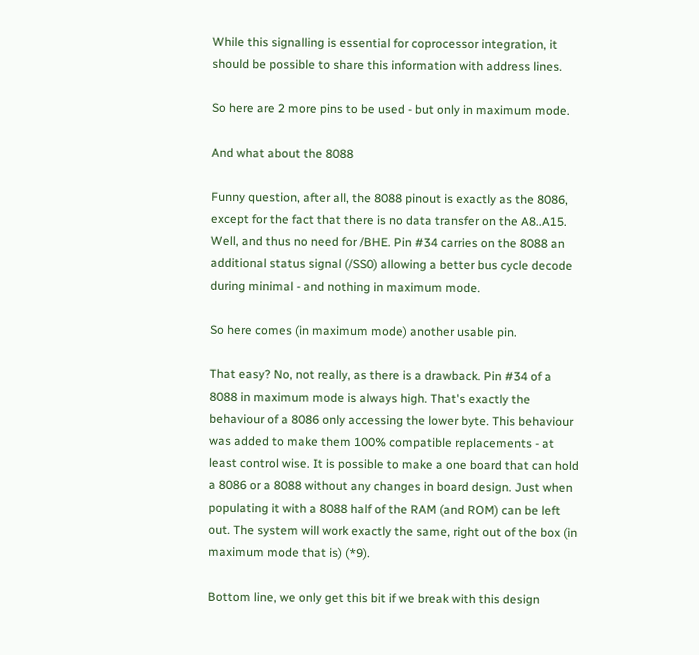While this signalling is essential for coprocessor integration, it should be possible to share this information with address lines.

So here are 2 more pins to be used - but only in maximum mode.

And what about the 8088

Funny question, after all, the 8088 pinout is exactly as the 8086, except for the fact that there is no data transfer on the A8..A15. Well, and thus no need for /BHE. Pin #34 carries on the 8088 an additional status signal (/SS0) allowing a better bus cycle decode during minimal - and nothing in maximum mode.

So here comes (in maximum mode) another usable pin.

That easy? No, not really, as there is a drawback. Pin #34 of a 8088 in maximum mode is always high. That's exactly the behaviour of a 8086 only accessing the lower byte. This behaviour was added to make them 100% compatible replacements - at least control wise. It is possible to make a one board that can hold a 8086 or a 8088 without any changes in board design. Just when populating it with a 8088 half of the RAM (and ROM) can be left out. The system will work exactly the same, right out of the box (in maximum mode that is) (*9).

Bottom line, we only get this bit if we break with this design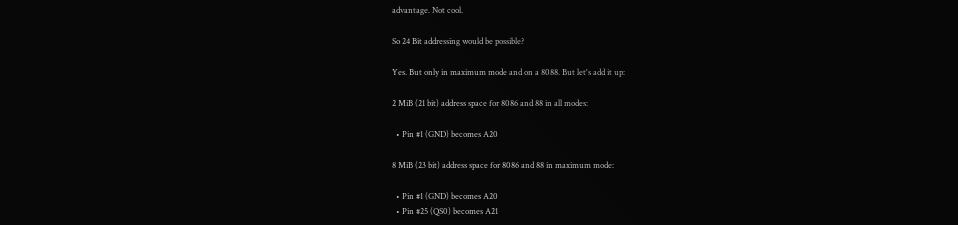advantage. Not cool.

So 24 Bit addressing would be possible?

Yes. But only in maximum mode and on a 8088. But let's add it up:

2 MiB (21 bit) address space for 8086 and 88 in all modes:

  • Pin #1 (GND) becomes A20

8 MiB (23 bit) address space for 8086 and 88 in maximum mode:

  • Pin #1 (GND) becomes A20
  • Pin #25 (QS0) becomes A21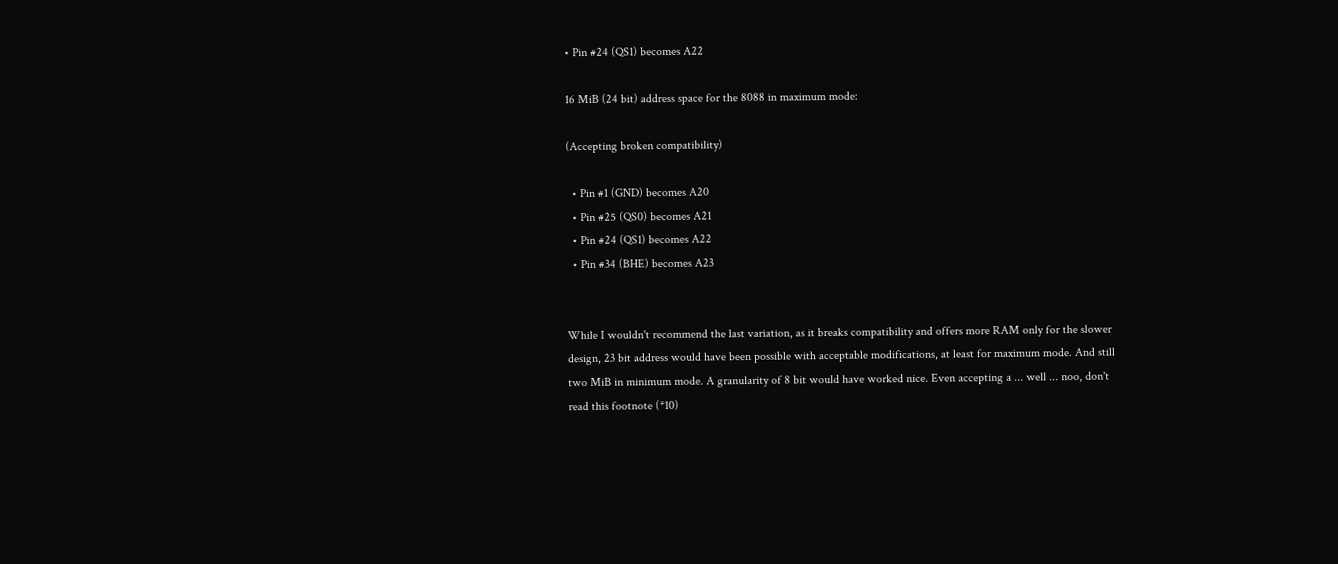• Pin #24 (QS1) becomes A22

16 MiB (24 bit) address space for the 8088 in maximum mode:

(Accepting broken compatibility)

  • Pin #1 (GND) becomes A20
  • Pin #25 (QS0) becomes A21
  • Pin #24 (QS1) becomes A22
  • Pin #34 (BHE) becomes A23


While I wouldn't recommend the last variation, as it breaks compatibility and offers more RAM only for the slower design, 23 bit address would have been possible with acceptable modifications, at least for maximum mode. And still two MiB in minimum mode. A granularity of 8 bit would have worked nice. Even accepting a ... well ... noo, don't read this footnote (*10)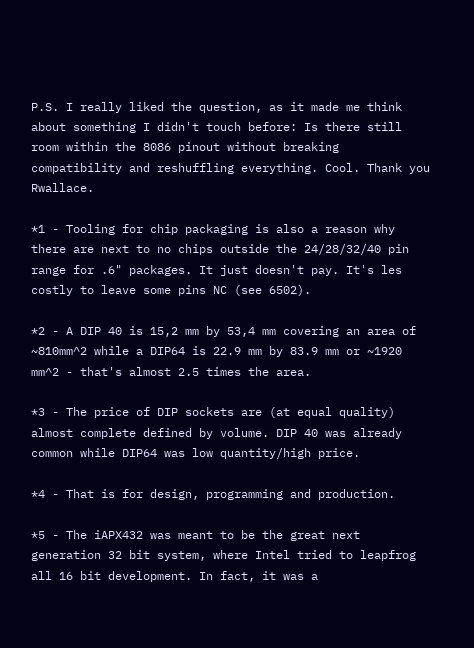P.S. I really liked the question, as it made me think about something I didn't touch before: Is there still room within the 8086 pinout without breaking compatibility and reshuffling everything. Cool. Thank you Rwallace.

*1 - Tooling for chip packaging is also a reason why there are next to no chips outside the 24/28/32/40 pin range for .6" packages. It just doesn't pay. It's les costly to leave some pins NC (see 6502).

*2 - A DIP 40 is 15,2 mm by 53,4 mm covering an area of ~810mm^2 while a DIP64 is 22.9 mm by 83.9 mm or ~1920 mm^2 - that's almost 2.5 times the area.

*3 - The price of DIP sockets are (at equal quality) almost complete defined by volume. DIP 40 was already common while DIP64 was low quantity/high price.

*4 - That is for design, programming and production.

*5 - The iAPX432 was meant to be the great next generation 32 bit system, where Intel tried to leapfrog all 16 bit development. In fact, it was a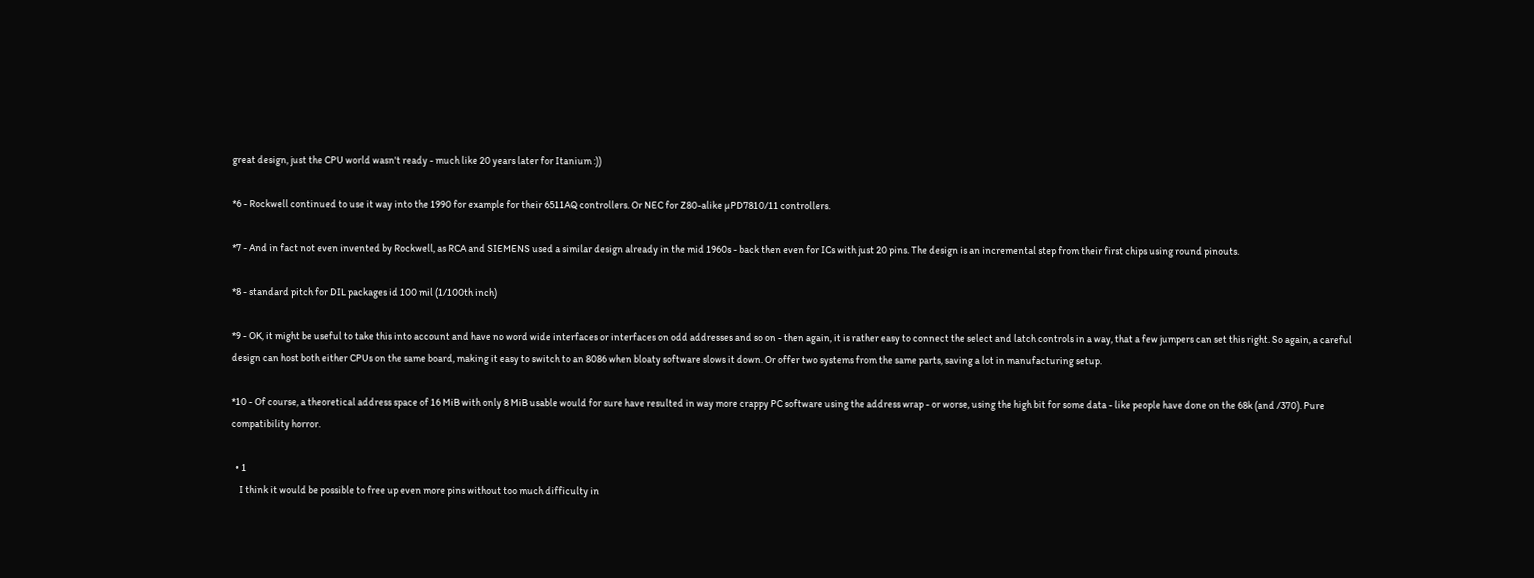great design, just the CPU world wasn't ready - much like 20 years later for Itanium :))

*6 - Rockwell continued to use it way into the 1990 for example for their 6511AQ controllers. Or NEC for Z80-alike µPD7810/11 controllers.

*7 - And in fact not even invented by Rockwell, as RCA and SIEMENS used a similar design already in the mid 1960s - back then even for ICs with just 20 pins. The design is an incremental step from their first chips using round pinouts.

*8 - standard pitch for DIL packages id 100 mil (1/100th inch)

*9 - OK, it might be useful to take this into account and have no word wide interfaces or interfaces on odd addresses and so on - then again, it is rather easy to connect the select and latch controls in a way, that a few jumpers can set this right. So again, a careful design can host both either CPUs on the same board, making it easy to switch to an 8086 when bloaty software slows it down. Or offer two systems from the same parts, saving a lot in manufacturing setup.

*10 - Of course, a theoretical address space of 16 MiB with only 8 MiB usable would for sure have resulted in way more crappy PC software using the address wrap - or worse, using the high bit for some data - like people have done on the 68k (and /370). Pure compatibility horror.

  • 1
    I think it would be possible to free up even more pins without too much difficulty in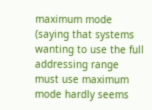maximum mode (saying that systems wanting to use the full addressing range must use maximum mode hardly seems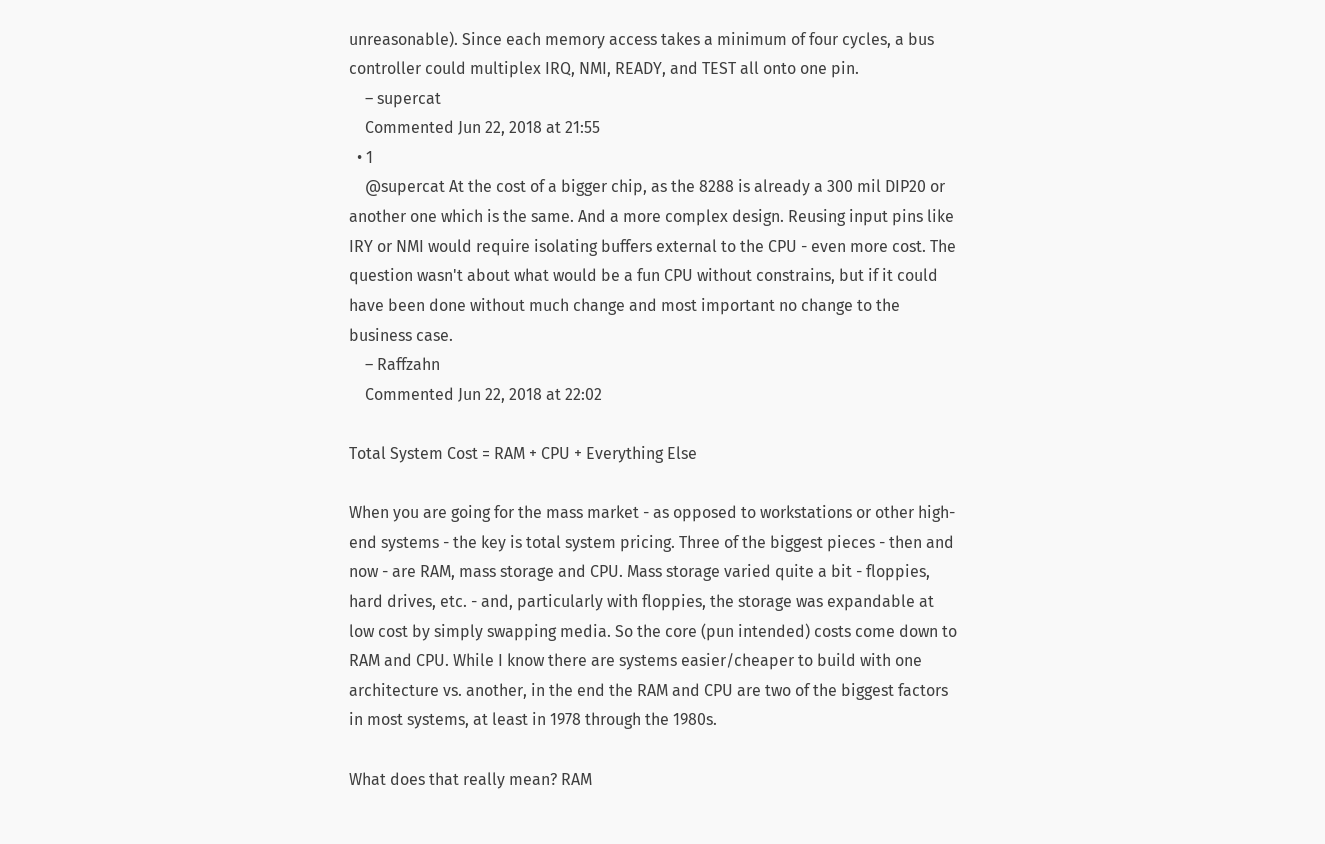unreasonable). Since each memory access takes a minimum of four cycles, a bus controller could multiplex IRQ, NMI, READY, and TEST all onto one pin.
    – supercat
    Commented Jun 22, 2018 at 21:55
  • 1
    @supercat At the cost of a bigger chip, as the 8288 is already a 300 mil DIP20 or another one which is the same. And a more complex design. Reusing input pins like IRY or NMI would require isolating buffers external to the CPU - even more cost. The question wasn't about what would be a fun CPU without constrains, but if it could have been done without much change and most important no change to the business case.
    – Raffzahn
    Commented Jun 22, 2018 at 22:02

Total System Cost = RAM + CPU + Everything Else

When you are going for the mass market - as opposed to workstations or other high-end systems - the key is total system pricing. Three of the biggest pieces - then and now - are RAM, mass storage and CPU. Mass storage varied quite a bit - floppies, hard drives, etc. - and, particularly with floppies, the storage was expandable at low cost by simply swapping media. So the core (pun intended) costs come down to RAM and CPU. While I know there are systems easier/cheaper to build with one architecture vs. another, in the end the RAM and CPU are two of the biggest factors in most systems, at least in 1978 through the 1980s.

What does that really mean? RAM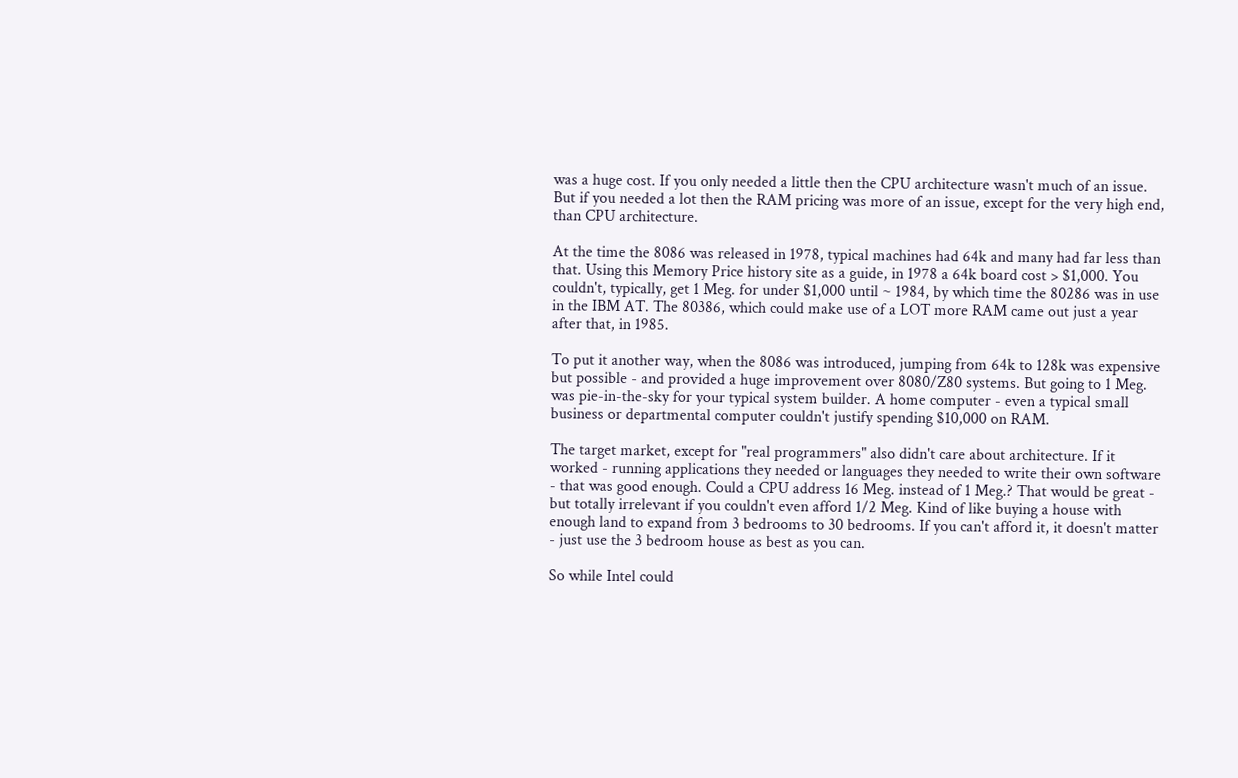was a huge cost. If you only needed a little then the CPU architecture wasn't much of an issue. But if you needed a lot then the RAM pricing was more of an issue, except for the very high end, than CPU architecture.

At the time the 8086 was released in 1978, typical machines had 64k and many had far less than that. Using this Memory Price history site as a guide, in 1978 a 64k board cost > $1,000. You couldn't, typically, get 1 Meg. for under $1,000 until ~ 1984, by which time the 80286 was in use in the IBM AT. The 80386, which could make use of a LOT more RAM came out just a year after that, in 1985.

To put it another way, when the 8086 was introduced, jumping from 64k to 128k was expensive but possible - and provided a huge improvement over 8080/Z80 systems. But going to 1 Meg. was pie-in-the-sky for your typical system builder. A home computer - even a typical small business or departmental computer couldn't justify spending $10,000 on RAM.

The target market, except for "real programmers" also didn't care about architecture. If it worked - running applications they needed or languages they needed to write their own software - that was good enough. Could a CPU address 16 Meg. instead of 1 Meg.? That would be great - but totally irrelevant if you couldn't even afford 1/2 Meg. Kind of like buying a house with enough land to expand from 3 bedrooms to 30 bedrooms. If you can't afford it, it doesn't matter - just use the 3 bedroom house as best as you can.

So while Intel could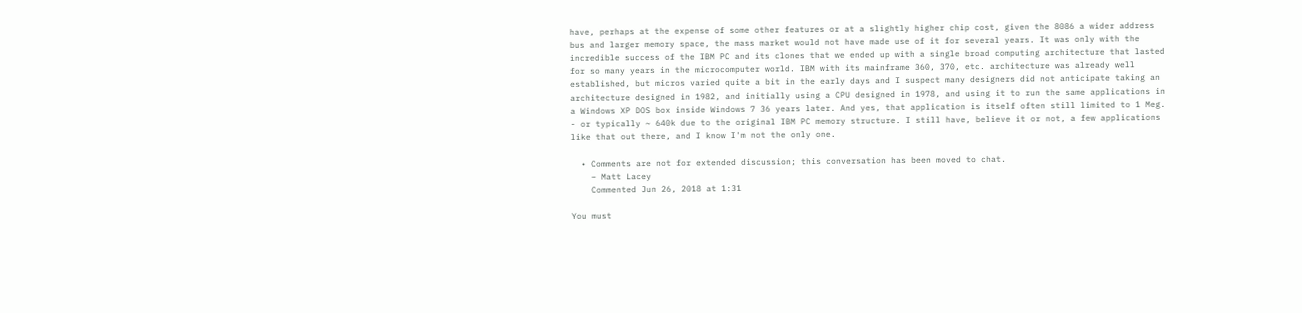have, perhaps at the expense of some other features or at a slightly higher chip cost, given the 8086 a wider address bus and larger memory space, the mass market would not have made use of it for several years. It was only with the incredible success of the IBM PC and its clones that we ended up with a single broad computing architecture that lasted for so many years in the microcomputer world. IBM with its mainframe 360, 370, etc. architecture was already well established, but micros varied quite a bit in the early days and I suspect many designers did not anticipate taking an architecture designed in 1982, and initially using a CPU designed in 1978, and using it to run the same applications in a Windows XP DOS box inside Windows 7 36 years later. And yes, that application is itself often still limited to 1 Meg. - or typically ~ 640k due to the original IBM PC memory structure. I still have, believe it or not, a few applications like that out there, and I know I'm not the only one.

  • Comments are not for extended discussion; this conversation has been moved to chat.
    – Matt Lacey
    Commented Jun 26, 2018 at 1:31

You must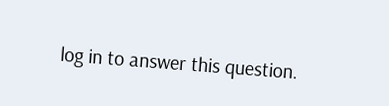log in to answer this question.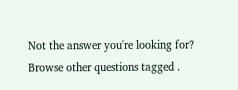Not the answer you're looking for? Browse other questions tagged .